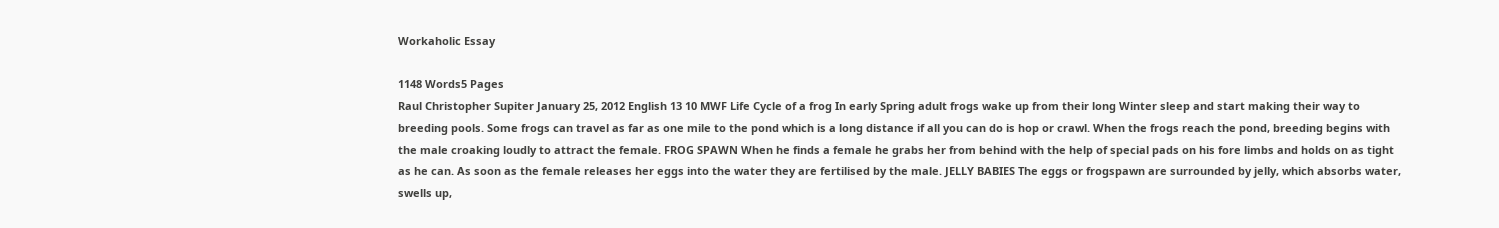Workaholic Essay

1148 Words5 Pages
Raul Christopher Supiter January 25, 2012 English 13 10 MWF Life Cycle of a frog In early Spring adult frogs wake up from their long Winter sleep and start making their way to breeding pools. Some frogs can travel as far as one mile to the pond which is a long distance if all you can do is hop or crawl. When the frogs reach the pond, breeding begins with the male croaking loudly to attract the female. FROG SPAWN When he finds a female he grabs her from behind with the help of special pads on his fore limbs and holds on as tight as he can. As soon as the female releases her eggs into the water they are fertilised by the male. JELLY BABIES The eggs or frogspawn are surrounded by jelly, which absorbs water, swells up,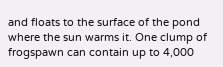and floats to the surface of the pond where the sun warms it. One clump of frogspawn can contain up to 4,000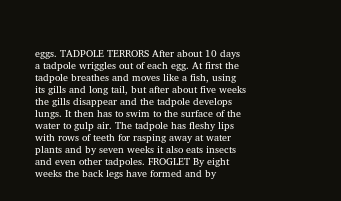eggs. TADPOLE TERRORS After about 10 days a tadpole wriggles out of each egg. At first the tadpole breathes and moves like a fish, using its gills and long tail, but after about five weeks the gills disappear and the tadpole develops lungs. It then has to swim to the surface of the water to gulp air. The tadpole has fleshy lips with rows of teeth for rasping away at water plants and by seven weeks it also eats insects and even other tadpoles. FROGLET By eight weeks the back legs have formed and by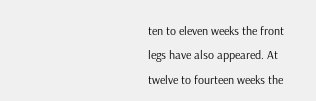ten to eleven weeks the front legs have also appeared. At twelve to fourteen weeks the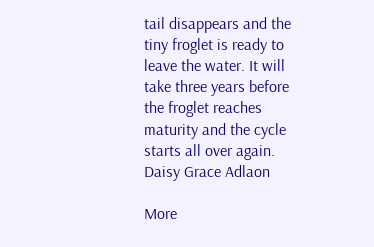tail disappears and the tiny froglet is ready to leave the water. It will take three years before the froglet reaches maturity and the cycle starts all over again. Daisy Grace Adlaon

More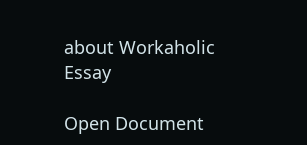about Workaholic Essay

Open Document